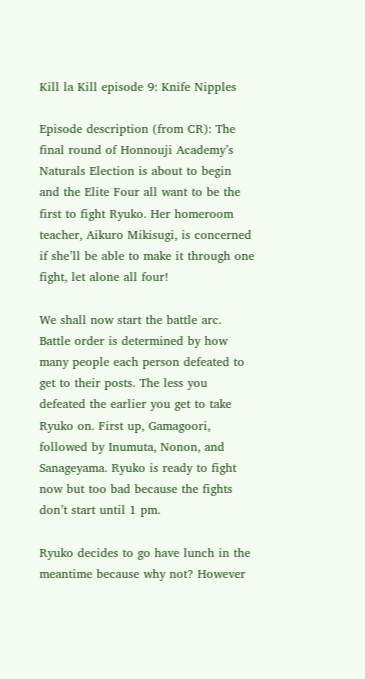Kill la Kill episode 9: Knife Nipples

Episode description (from CR): The final round of Honnouji Academy’s Naturals Election is about to begin and the Elite Four all want to be the first to fight Ryuko. Her homeroom teacher, Aikuro Mikisugi, is concerned if she’ll be able to make it through one fight, let alone all four!

We shall now start the battle arc. Battle order is determined by how many people each person defeated to get to their posts. The less you defeated the earlier you get to take Ryuko on. First up, Gamagoori, followed by Inumuta, Nonon, and Sanageyama. Ryuko is ready to fight now but too bad because the fights don’t start until 1 pm.

Ryuko decides to go have lunch in the meantime because why not? However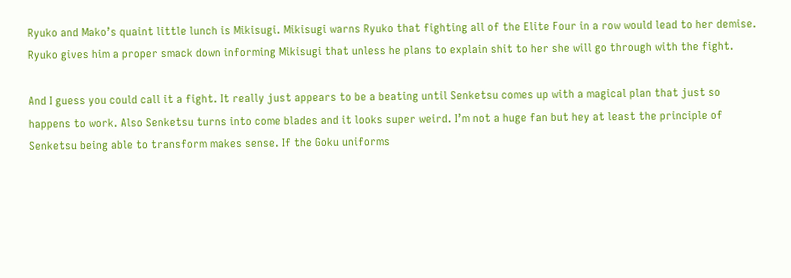Ryuko and Mako’s quaint little lunch is Mikisugi. Mikisugi warns Ryuko that fighting all of the Elite Four in a row would lead to her demise. Ryuko gives him a proper smack down informing Mikisugi that unless he plans to explain shit to her she will go through with the fight.

And I guess you could call it a fight. It really just appears to be a beating until Senketsu comes up with a magical plan that just so happens to work. Also Senketsu turns into come blades and it looks super weird. I’m not a huge fan but hey at least the principle of Senketsu being able to transform makes sense. If the Goku uniforms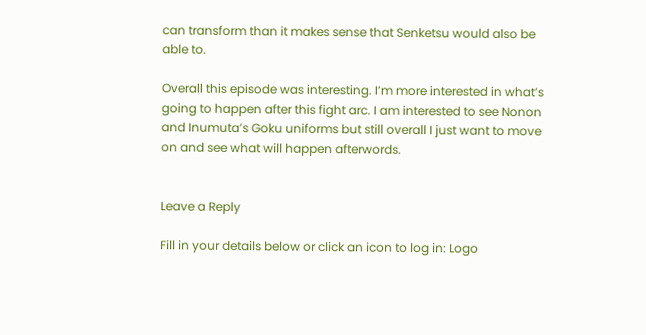can transform than it makes sense that Senketsu would also be able to.

Overall this episode was interesting. I’m more interested in what’s going to happen after this fight arc. I am interested to see Nonon and Inumuta’s Goku uniforms but still overall I just want to move on and see what will happen afterwords.


Leave a Reply

Fill in your details below or click an icon to log in: Logo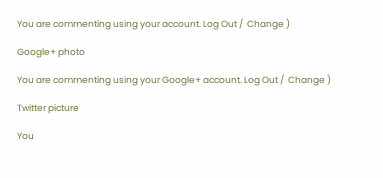You are commenting using your account. Log Out /  Change )

Google+ photo

You are commenting using your Google+ account. Log Out /  Change )

Twitter picture

You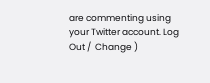are commenting using your Twitter account. Log Out /  Change )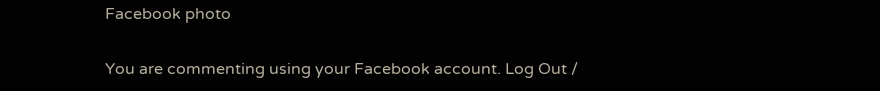Facebook photo

You are commenting using your Facebook account. Log Out /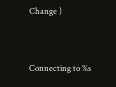Change )


Connecting to %s